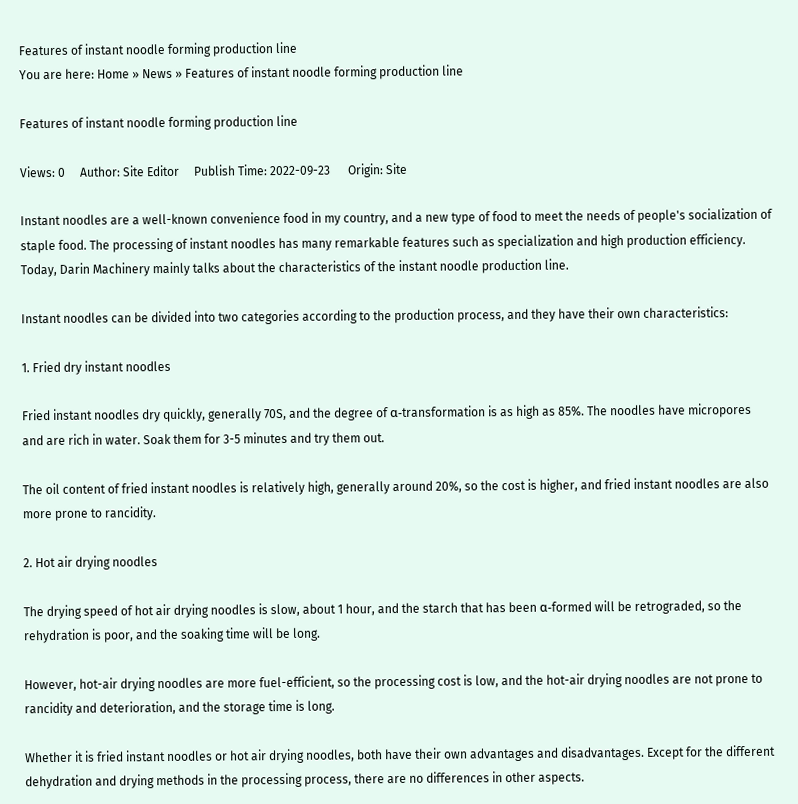Features of instant noodle forming production line
You are here: Home » News » Features of instant noodle forming production line

Features of instant noodle forming production line

Views: 0     Author: Site Editor     Publish Time: 2022-09-23      Origin: Site

Instant noodles are a well-known convenience food in my country, and a new type of food to meet the needs of people's socialization of staple food. The processing of instant noodles has many remarkable features such as specialization and high production efficiency. Today, Darin Machinery mainly talks about the characteristics of the instant noodle production line.

Instant noodles can be divided into two categories according to the production process, and they have their own characteristics:

1. Fried dry instant noodles

Fried instant noodles dry quickly, generally 70S, and the degree of α-transformation is as high as 85%. The noodles have micropores and are rich in water. Soak them for 3-5 minutes and try them out.

The oil content of fried instant noodles is relatively high, generally around 20%, so the cost is higher, and fried instant noodles are also more prone to rancidity.

2. Hot air drying noodles

The drying speed of hot air drying noodles is slow, about 1 hour, and the starch that has been α-formed will be retrograded, so the rehydration is poor, and the soaking time will be long.

However, hot-air drying noodles are more fuel-efficient, so the processing cost is low, and the hot-air drying noodles are not prone to rancidity and deterioration, and the storage time is long.

Whether it is fried instant noodles or hot air drying noodles, both have their own advantages and disadvantages. Except for the different dehydration and drying methods in the processing process, there are no differences in other aspects.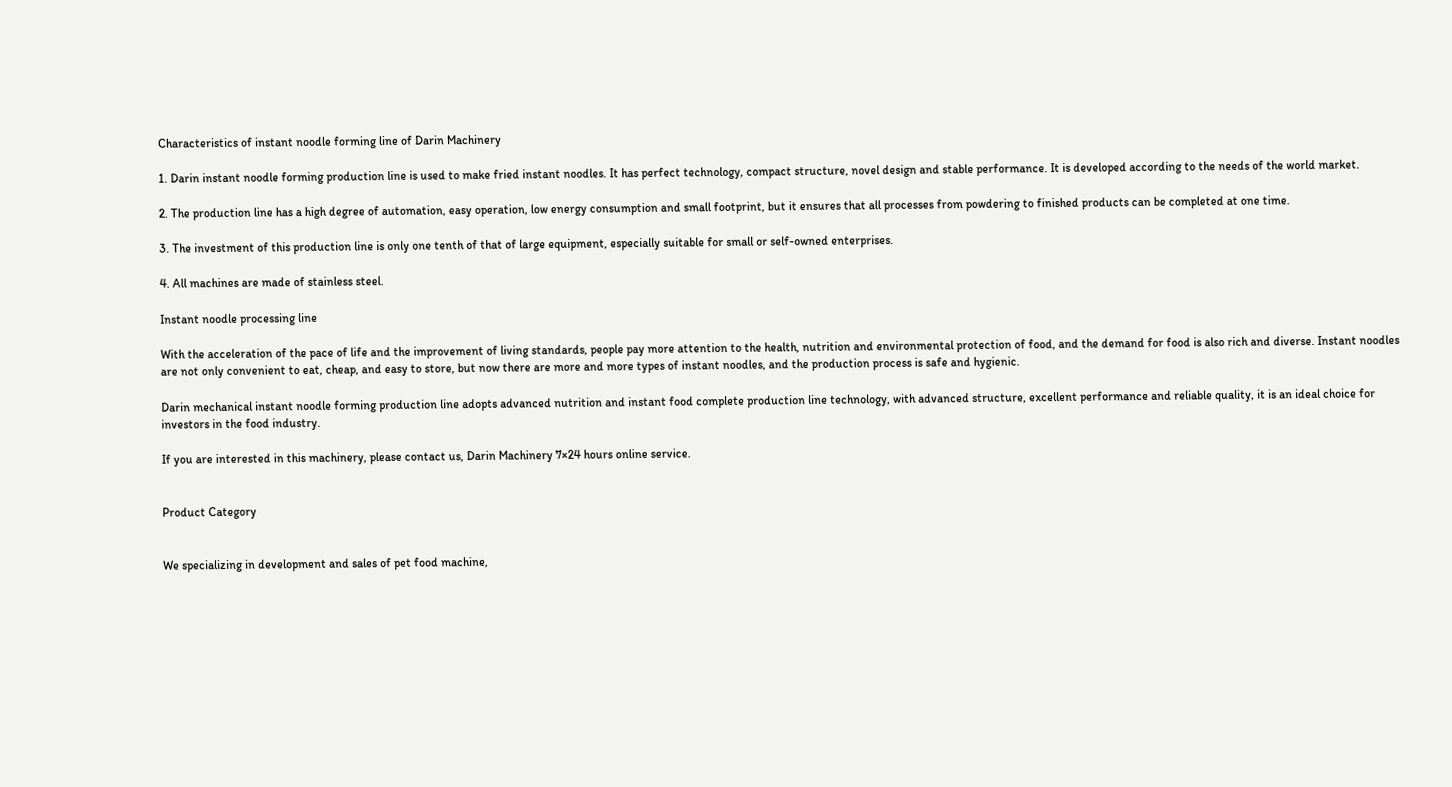Characteristics of instant noodle forming line of Darin Machinery

1. Darin instant noodle forming production line is used to make fried instant noodles. It has perfect technology, compact structure, novel design and stable performance. It is developed according to the needs of the world market.

2. The production line has a high degree of automation, easy operation, low energy consumption and small footprint, but it ensures that all processes from powdering to finished products can be completed at one time.

3. The investment of this production line is only one tenth of that of large equipment, especially suitable for small or self-owned enterprises.

4. All machines are made of stainless steel.

Instant noodle processing line

With the acceleration of the pace of life and the improvement of living standards, people pay more attention to the health, nutrition and environmental protection of food, and the demand for food is also rich and diverse. Instant noodles are not only convenient to eat, cheap, and easy to store, but now there are more and more types of instant noodles, and the production process is safe and hygienic.

Darin mechanical instant noodle forming production line adopts advanced nutrition and instant food complete production line technology, with advanced structure, excellent performance and reliable quality, it is an ideal choice for investors in the food industry.

If you are interested in this machinery, please contact us, Darin Machinery 7×24 hours online service.


Product Category


We specializing in development and sales of pet food machine,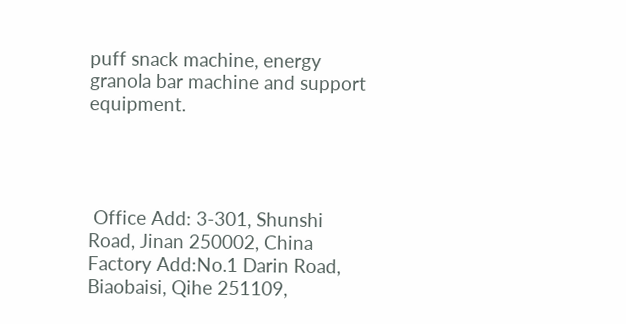puff snack machine, energy granola bar machine and support equipment.




 Office Add: 3-301, Shunshi                   Road, Jinan 250002, China
Factory Add:No.1 Darin Road,           Biaobaisi, Qihe 251109,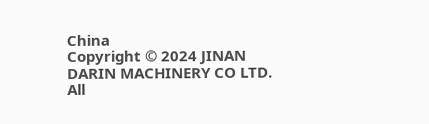China
Copyright © 2024 JINAN DARIN MACHINERY CO LTD. All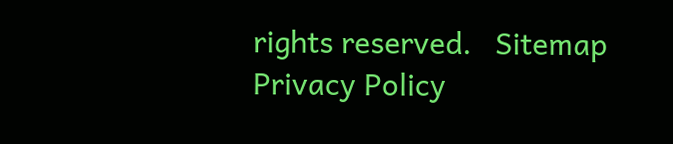rights reserved.   Sitemap   Privacy Policy